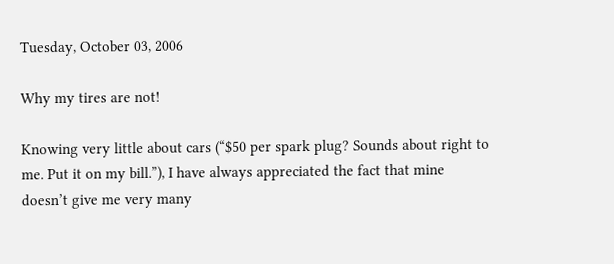Tuesday, October 03, 2006

Why my tires are not!

Knowing very little about cars (“$50 per spark plug? Sounds about right to me. Put it on my bill.”), I have always appreciated the fact that mine doesn’t give me very many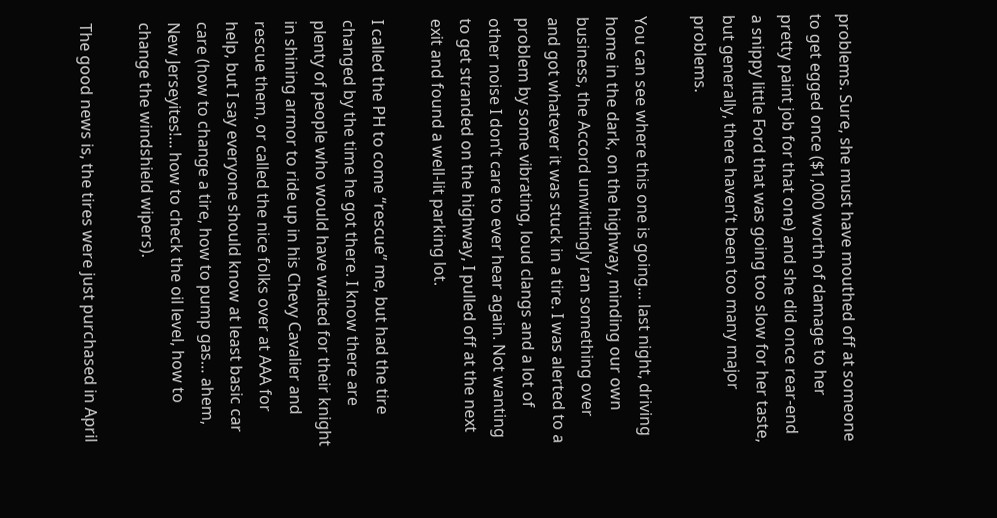problems. Sure, she must have mouthed off at someone to get egged once ($1,000 worth of damage to her pretty paint job for that one) and she did once rear-end a snippy little Ford that was going too slow for her taste, but generally, there haven’t been too many major problems.

You can see where this one is going… last night, driving home in the dark, on the highway, minding our own business, the Accord unwittingly ran something over and got whatever it was stuck in a tire. I was alerted to a problem by some vibrating, loud clangs and a lot of other noise I don’t care to ever hear again. Not wanting to get stranded on the highway, I pulled off at the next exit and found a well-lit parking lot.

I called the PH to come “rescue” me, but had the tire changed by the time he got there. I know there are plenty of people who would have waited for their knight in shining armor to ride up in his Chevy Cavalier and rescue them, or called the nice folks over at AAA for help, but I say everyone should know at least basic car care (how to change a tire, how to pump gas… ahem, New Jerseyites!... how to check the oil level, how to change the windshield wipers).

The good news is, the tires were just purchased in April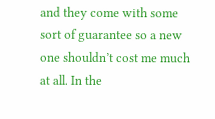and they come with some sort of guarantee so a new one shouldn’t cost me much at all. In the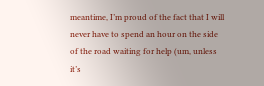meantime, I’m proud of the fact that I will never have to spend an hour on the side of the road waiting for help (um, unless it’s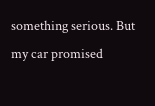something serious. But my car promised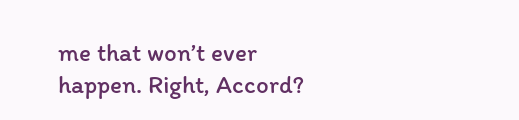me that won’t ever happen. Right, Accord?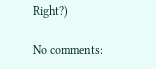Right?)

No comments: